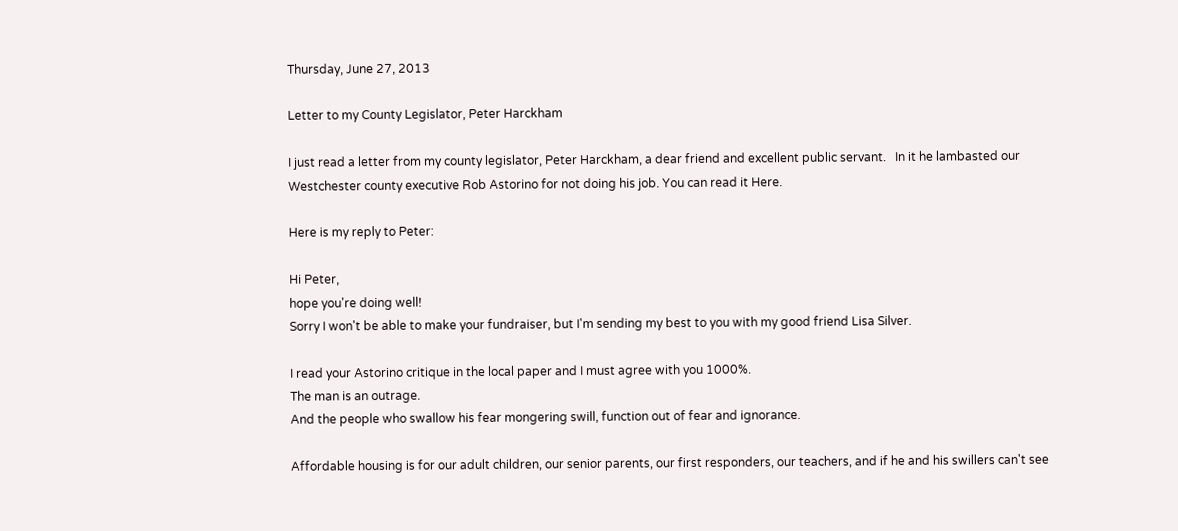Thursday, June 27, 2013

Letter to my County Legislator, Peter Harckham

I just read a letter from my county legislator, Peter Harckham, a dear friend and excellent public servant.   In it he lambasted our  Westchester county executive Rob Astorino for not doing his job. You can read it Here.

Here is my reply to Peter:

Hi Peter,
hope you're doing well!
Sorry I won't be able to make your fundraiser, but I'm sending my best to you with my good friend Lisa Silver.

I read your Astorino critique in the local paper and I must agree with you 1000%.
The man is an outrage.
And the people who swallow his fear mongering swill, function out of fear and ignorance.

Affordable housing is for our adult children, our senior parents, our first responders, our teachers, and if he and his swillers can't see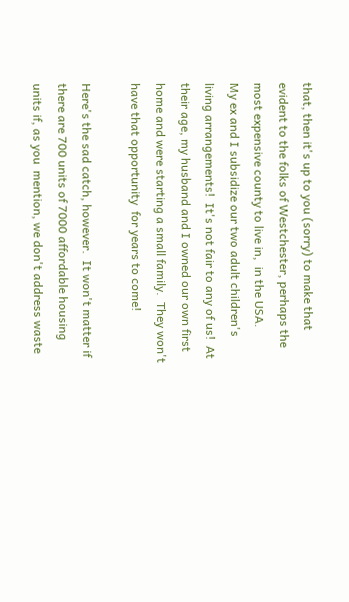that, then it's up to you (sorry) to make that evident to the folks of Westchester, perhaps the most expensive county to live in,  in the USA.
My ex and I subsidize our two adult children's living arrangements!  It's not fair to any of us!  At their age, my husband and I owned our own first home and were starting a small family.  They won't have that opportunity  for years to come!

Here's the sad catch, however.  It won't matter if there are 700 units of 7000 affordable housing units if, as you  mention, we don't address waste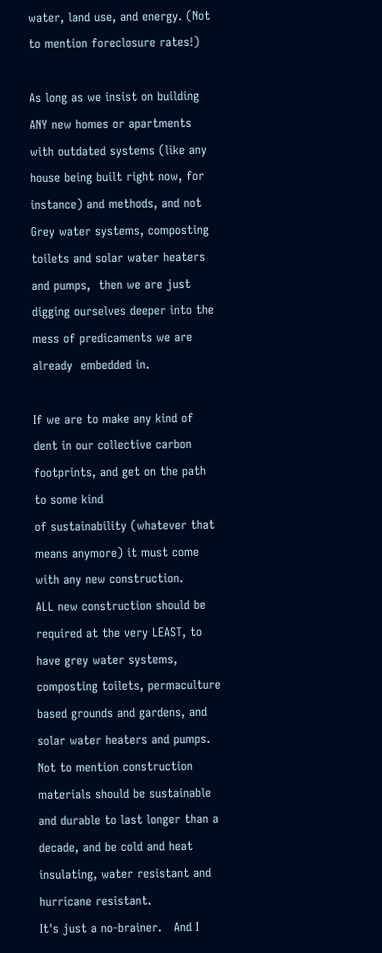water, land use, and energy. (Not to mention foreclosure rates!)

As long as we insist on building ANY new homes or apartments with outdated systems (like any house being built right now, for instance) and methods, and not Grey water systems, composting toilets and solar water heaters and pumps,  then we are just digging ourselves deeper into the mess of predicaments we are already  embedded in.

If we are to make any kind of dent in our collective carbon footprints, and get on the path to some kind
of sustainability (whatever that means anymore) it must come with any new construction.
ALL new construction should be required at the very LEAST, to have grey water systems,
composting toilets, permaculture based grounds and gardens, and solar water heaters and pumps.
Not to mention construction materials should be sustainable and durable to last longer than a decade, and be cold and heat insulating, water resistant and hurricane resistant.
It's just a no-brainer.   And I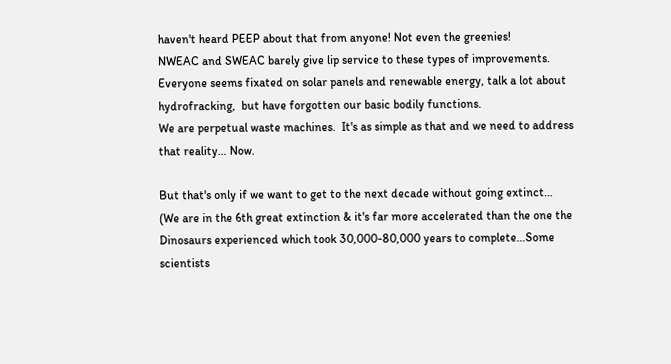haven't heard PEEP about that from anyone! Not even the greenies!
NWEAC and SWEAC barely give lip service to these types of improvements. Everyone seems fixated on solar panels and renewable energy, talk a lot about hydrofracking,  but have forgotten our basic bodily functions.
We are perpetual waste machines.  It's as simple as that and we need to address that reality… Now.

But that's only if we want to get to the next decade without going extinct…
(We are in the 6th great extinction & it's far more accelerated than the one the Dinosaurs experienced which took 30,000-80,000 years to complete…Some scientists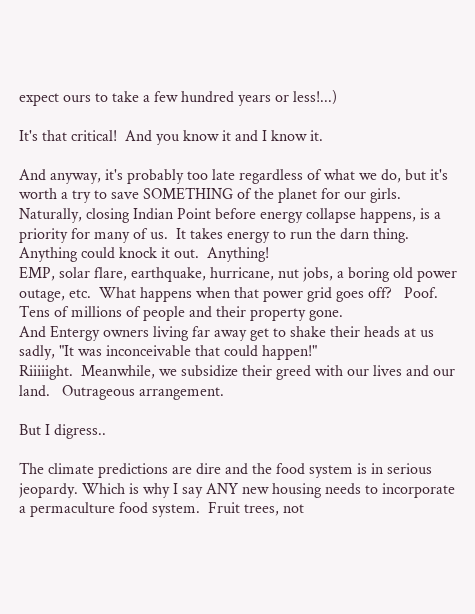expect ours to take a few hundred years or less!...)

It's that critical!  And you know it and I know it.

And anyway, it's probably too late regardless of what we do, but it's worth a try to save SOMETHING of the planet for our girls.  Naturally, closing Indian Point before energy collapse happens, is a priority for many of us.  It takes energy to run the darn thing.  Anything could knock it out.  Anything!
EMP, solar flare, earthquake, hurricane, nut jobs, a boring old power outage, etc.  What happens when that power grid goes off?   Poof.  Tens of millions of people and their property gone.
And Entergy owners living far away get to shake their heads at us sadly, "It was inconceivable that could happen!"
Riiiiight.  Meanwhile, we subsidize their greed with our lives and our land.   Outrageous arrangement.

But I digress..

The climate predictions are dire and the food system is in serious jeopardy. Which is why I say ANY new housing needs to incorporate a permaculture food system.  Fruit trees, not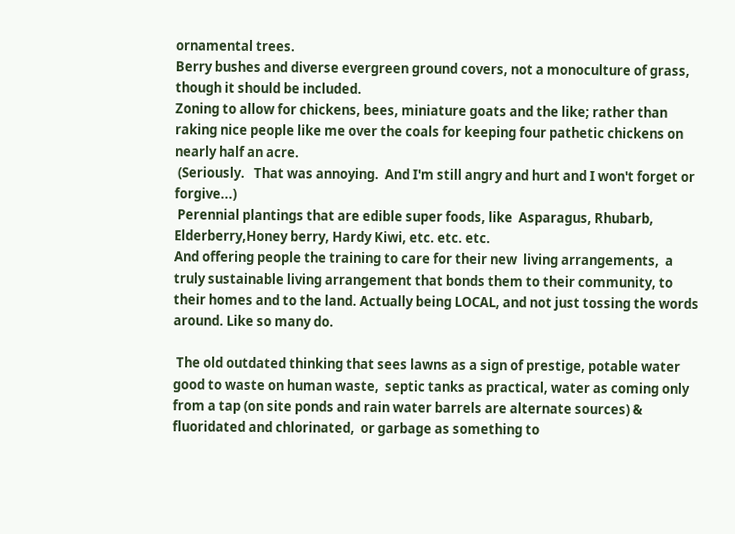ornamental trees.
Berry bushes and diverse evergreen ground covers, not a monoculture of grass, though it should be included.
Zoning to allow for chickens, bees, miniature goats and the like; rather than raking nice people like me over the coals for keeping four pathetic chickens on nearly half an acre.
 (Seriously.   That was annoying.  And I'm still angry and hurt and I won't forget or forgive...)
 Perennial plantings that are edible super foods, like  Asparagus, Rhubarb, Elderberry,Honey berry, Hardy Kiwi, etc. etc. etc.
And offering people the training to care for their new  living arrangements,  a truly sustainable living arrangement that bonds them to their community, to their homes and to the land. Actually being LOCAL, and not just tossing the words around. Like so many do.

 The old outdated thinking that sees lawns as a sign of prestige, potable water good to waste on human waste,  septic tanks as practical, water as coming only from a tap (on site ponds and rain water barrels are alternate sources) &  fluoridated and chlorinated,  or garbage as something to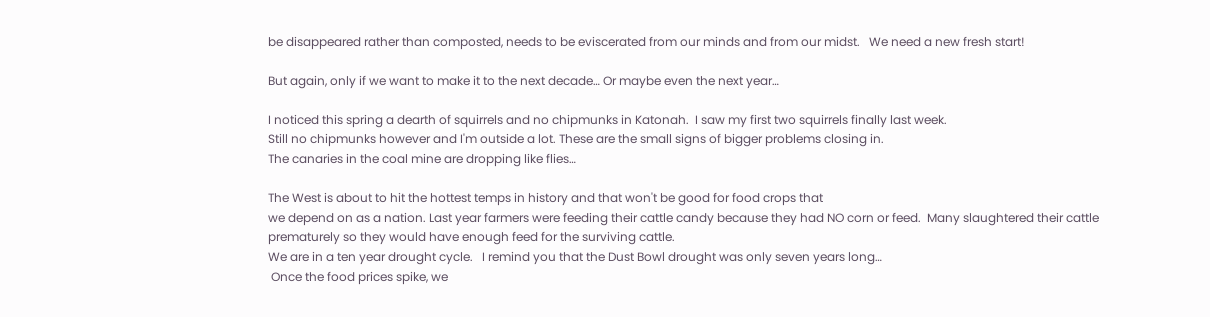be disappeared rather than composted, needs to be eviscerated from our minds and from our midst.   We need a new fresh start!

But again, only if we want to make it to the next decade… Or maybe even the next year…

I noticed this spring a dearth of squirrels and no chipmunks in Katonah.  I saw my first two squirrels finally last week.
Still no chipmunks however and I'm outside a lot. These are the small signs of bigger problems closing in.
The canaries in the coal mine are dropping like flies…

The West is about to hit the hottest temps in history and that won't be good for food crops that
we depend on as a nation. Last year farmers were feeding their cattle candy because they had NO corn or feed.  Many slaughtered their cattle prematurely so they would have enough feed for the surviving cattle.
We are in a ten year drought cycle.   I remind you that the Dust Bowl drought was only seven years long…
 Once the food prices spike, we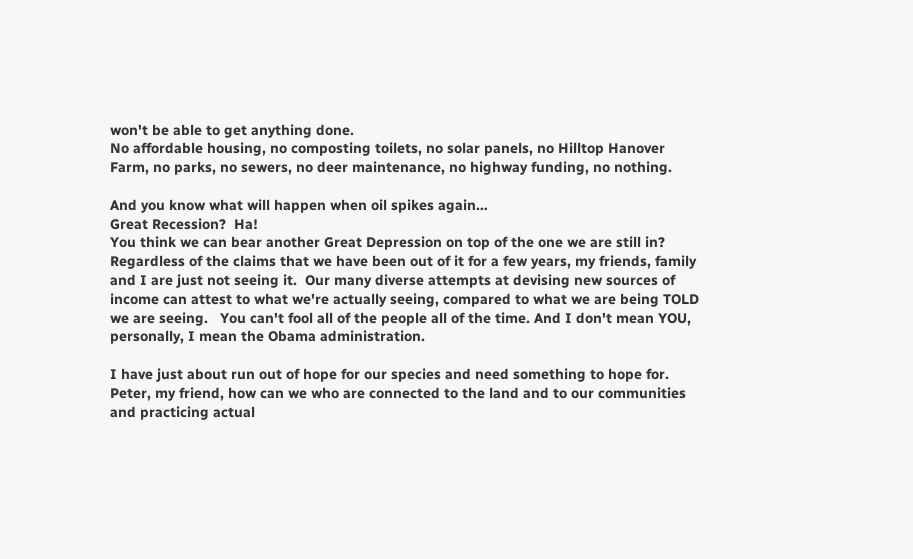won't be able to get anything done.
No affordable housing, no composting toilets, no solar panels, no Hilltop Hanover Farm, no parks, no sewers, no deer maintenance, no highway funding, no nothing.

And you know what will happen when oil spikes again…
Great Recession?  Ha!
You think we can bear another Great Depression on top of the one we are still in? Regardless of the claims that we have been out of it for a few years, my friends, family and I are just not seeing it.  Our many diverse attempts at devising new sources of income can attest to what we're actually seeing, compared to what we are being TOLD  we are seeing.   You can't fool all of the people all of the time. And I don't mean YOU, personally, I mean the Obama administration.

I have just about run out of hope for our species and need something to hope for.
Peter, my friend, how can we who are connected to the land and to our communities and practicing actual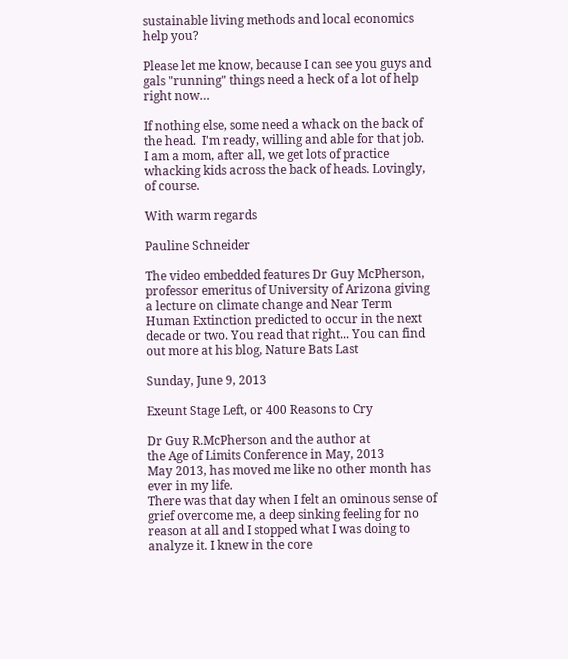sustainable living methods and local economics help you?

Please let me know, because I can see you guys and gals "running" things need a heck of a lot of help right now…

If nothing else, some need a whack on the back of the head.  I'm ready, willing and able for that job.
I am a mom, after all, we get lots of practice whacking kids across the back of heads. Lovingly, of course.

With warm regards

Pauline Schneider

The video embedded features Dr Guy McPherson, professor emeritus of University of Arizona giving a lecture on climate change and Near Term Human Extinction predicted to occur in the next decade or two. You read that right... You can find out more at his blog, Nature Bats Last

Sunday, June 9, 2013

Exeunt Stage Left, or 400 Reasons to Cry

Dr Guy R.McPherson and the author at
the Age of Limits Conference in May, 2013
May 2013, has moved me like no other month has ever in my life.
There was that day when I felt an ominous sense of grief overcome me, a deep sinking feeling for no reason at all and I stopped what I was doing to analyze it. I knew in the core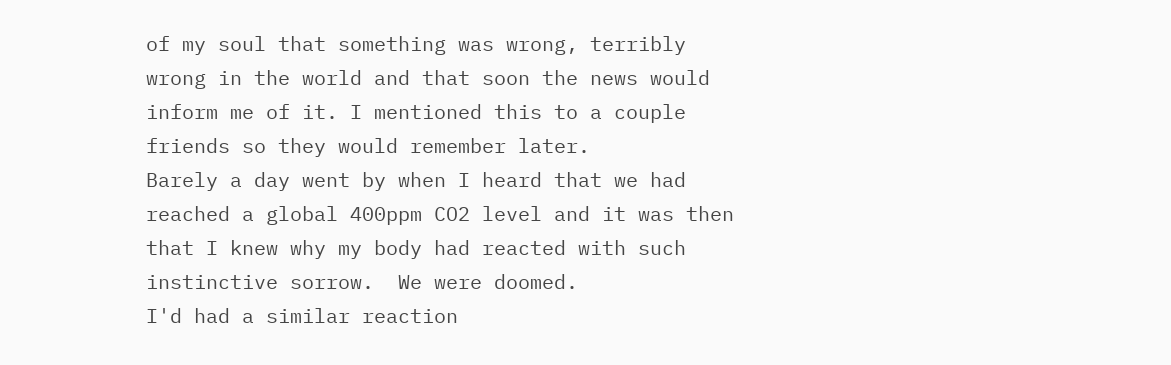of my soul that something was wrong, terribly wrong in the world and that soon the news would inform me of it. I mentioned this to a couple friends so they would remember later.
Barely a day went by when I heard that we had reached a global 400ppm CO2 level and it was then that I knew why my body had reacted with such instinctive sorrow.  We were doomed.
I'd had a similar reaction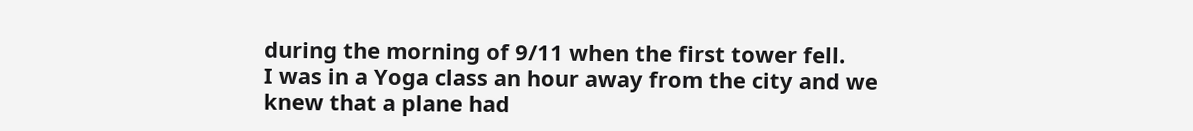during the morning of 9/11 when the first tower fell.
I was in a Yoga class an hour away from the city and we knew that a plane had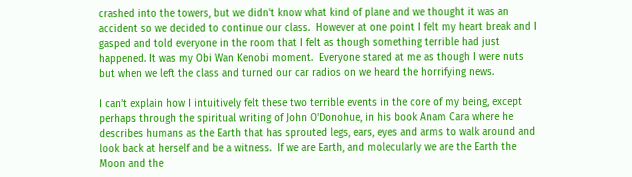crashed into the towers, but we didn't know what kind of plane and we thought it was an accident so we decided to continue our class.  However at one point I felt my heart break and I gasped and told everyone in the room that I felt as though something terrible had just happened. It was my Obi Wan Kenobi moment.  Everyone stared at me as though I were nuts but when we left the class and turned our car radios on we heard the horrifying news.

I can't explain how I intuitively felt these two terrible events in the core of my being, except perhaps through the spiritual writing of John O'Donohue, in his book Anam Cara where he describes humans as the Earth that has sprouted legs, ears, eyes and arms to walk around and look back at herself and be a witness.  If we are Earth, and molecularly we are the Earth the Moon and the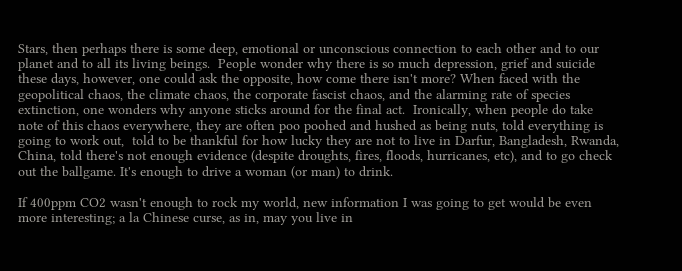Stars, then perhaps there is some deep, emotional or unconscious connection to each other and to our planet and to all its living beings.  People wonder why there is so much depression, grief and suicide these days, however, one could ask the opposite, how come there isn't more? When faced with the geopolitical chaos, the climate chaos, the corporate fascist chaos, and the alarming rate of species extinction, one wonders why anyone sticks around for the final act.  Ironically, when people do take note of this chaos everywhere, they are often poo poohed and hushed as being nuts, told everything is going to work out,  told to be thankful for how lucky they are not to live in Darfur, Bangladesh, Rwanda, China, told there's not enough evidence (despite droughts, fires, floods, hurricanes, etc), and to go check out the ballgame. It's enough to drive a woman (or man) to drink.

If 400ppm CO2 wasn't enough to rock my world, new information I was going to get would be even more interesting; a la Chinese curse, as in, may you live in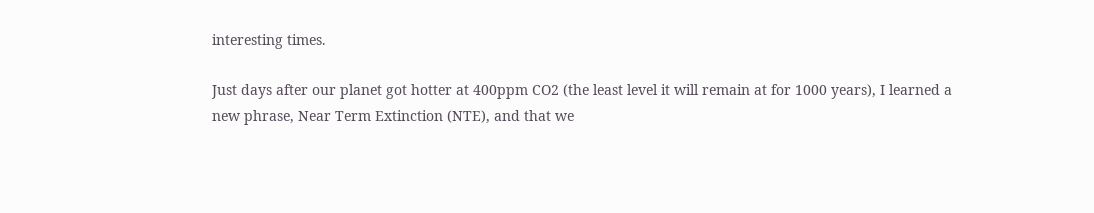interesting times.

Just days after our planet got hotter at 400ppm CO2 (the least level it will remain at for 1000 years), I learned a new phrase, Near Term Extinction (NTE), and that we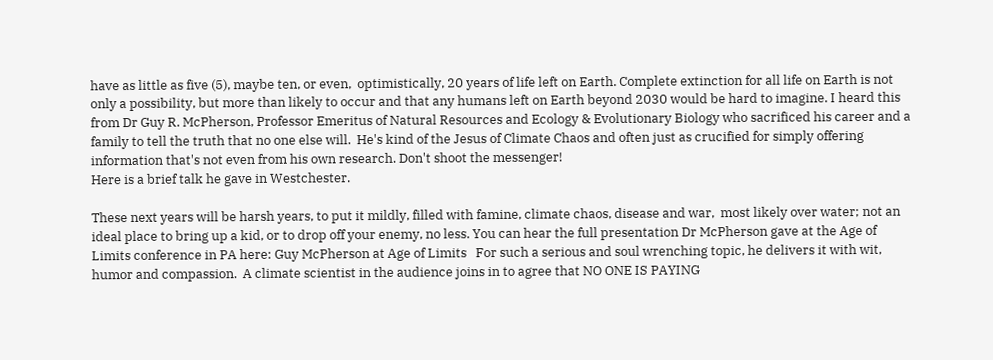have as little as five (5), maybe ten, or even,  optimistically, 20 years of life left on Earth. Complete extinction for all life on Earth is not only a possibility, but more than likely to occur and that any humans left on Earth beyond 2030 would be hard to imagine. I heard this from Dr Guy R. McPherson, Professor Emeritus of Natural Resources and Ecology & Evolutionary Biology who sacrificed his career and a family to tell the truth that no one else will.  He's kind of the Jesus of Climate Chaos and often just as crucified for simply offering information that's not even from his own research. Don't shoot the messenger!
Here is a brief talk he gave in Westchester.

These next years will be harsh years, to put it mildly, filled with famine, climate chaos, disease and war,  most likely over water; not an ideal place to bring up a kid, or to drop off your enemy, no less. You can hear the full presentation Dr McPherson gave at the Age of Limits conference in PA here: Guy McPherson at Age of Limits   For such a serious and soul wrenching topic, he delivers it with wit, humor and compassion.  A climate scientist in the audience joins in to agree that NO ONE IS PAYING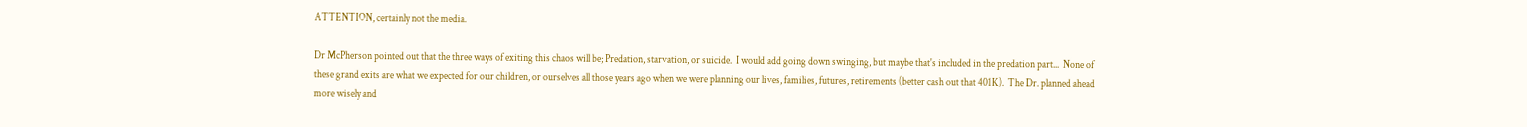ATTENTION, certainly not the media.

Dr McPherson pointed out that the three ways of exiting this chaos will be; Predation, starvation, or suicide.  I would add going down swinging, but maybe that's included in the predation part...  None of these grand exits are what we expected for our children, or ourselves all those years ago when we were planning our lives, families, futures, retirements (better cash out that 401K).  The Dr. planned ahead more wisely and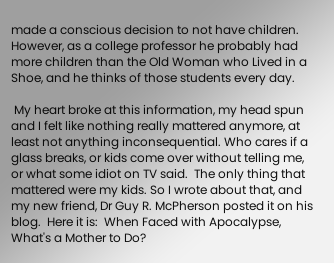made a conscious decision to not have children.  However, as a college professor he probably had more children than the Old Woman who Lived in a Shoe, and he thinks of those students every day.

 My heart broke at this information, my head spun and I felt like nothing really mattered anymore, at least not anything inconsequential. Who cares if a glass breaks, or kids come over without telling me, or what some idiot on TV said.  The only thing that mattered were my kids. So I wrote about that, and my new friend, Dr Guy R. McPherson posted it on his blog.  Here it is:  When Faced with Apocalypse, What's a Mother to Do?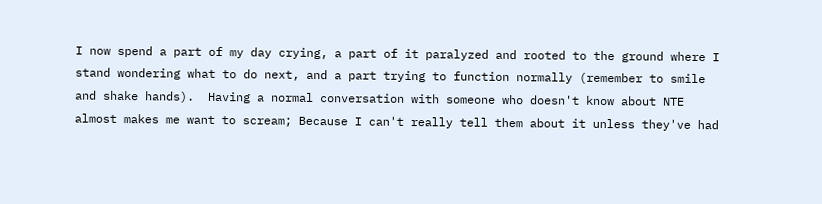I now spend a part of my day crying, a part of it paralyzed and rooted to the ground where I stand wondering what to do next, and a part trying to function normally (remember to smile and shake hands).  Having a normal conversation with someone who doesn't know about NTE almost makes me want to scream; Because I can't really tell them about it unless they've had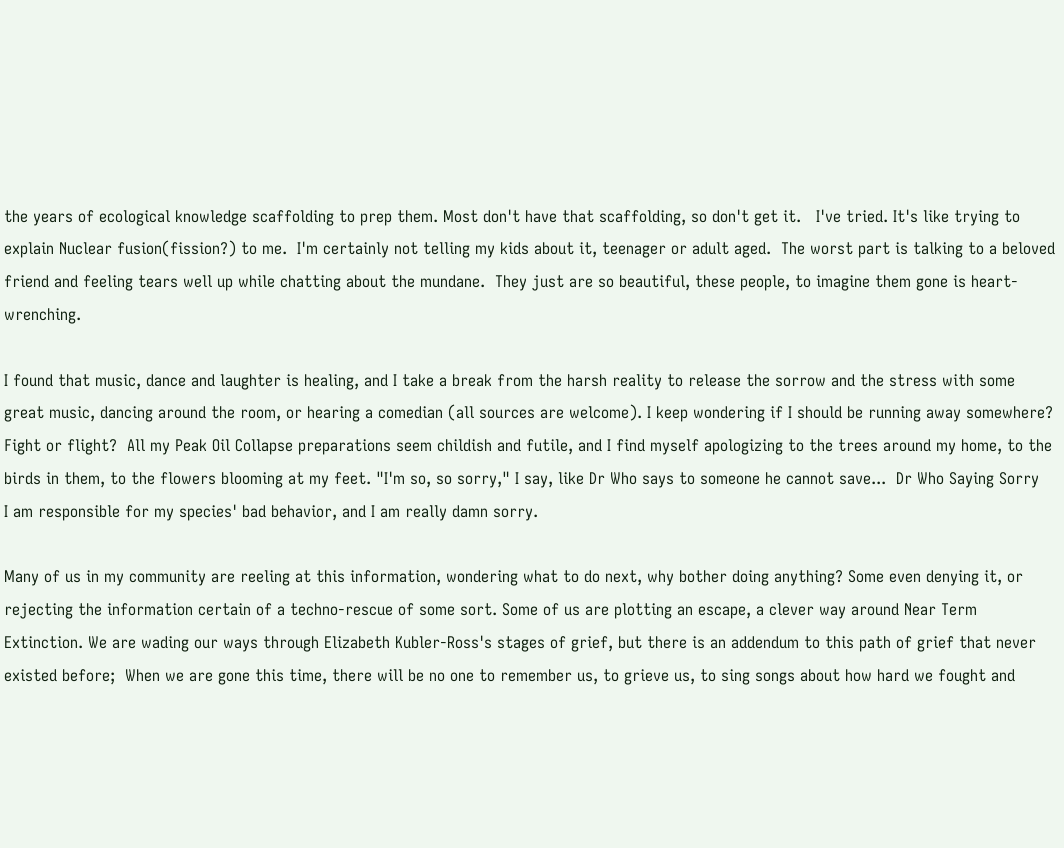the years of ecological knowledge scaffolding to prep them. Most don't have that scaffolding, so don't get it.   I've tried. It's like trying to explain Nuclear fusion(fission?) to me.  I'm certainly not telling my kids about it, teenager or adult aged.  The worst part is talking to a beloved friend and feeling tears well up while chatting about the mundane.  They just are so beautiful, these people, to imagine them gone is heart-wrenching.

I found that music, dance and laughter is healing, and I take a break from the harsh reality to release the sorrow and the stress with some great music, dancing around the room, or hearing a comedian (all sources are welcome). I keep wondering if I should be running away somewhere? Fight or flight?  All my Peak Oil Collapse preparations seem childish and futile, and I find myself apologizing to the trees around my home, to the birds in them, to the flowers blooming at my feet. "I'm so, so sorry," I say, like Dr Who says to someone he cannot save...  Dr Who Saying Sorry     I am responsible for my species' bad behavior, and I am really damn sorry.

Many of us in my community are reeling at this information, wondering what to do next, why bother doing anything? Some even denying it, or rejecting the information certain of a techno-rescue of some sort. Some of us are plotting an escape, a clever way around Near Term Extinction. We are wading our ways through Elizabeth Kubler-Ross's stages of grief, but there is an addendum to this path of grief that never existed before;  When we are gone this time, there will be no one to remember us, to grieve us, to sing songs about how hard we fought and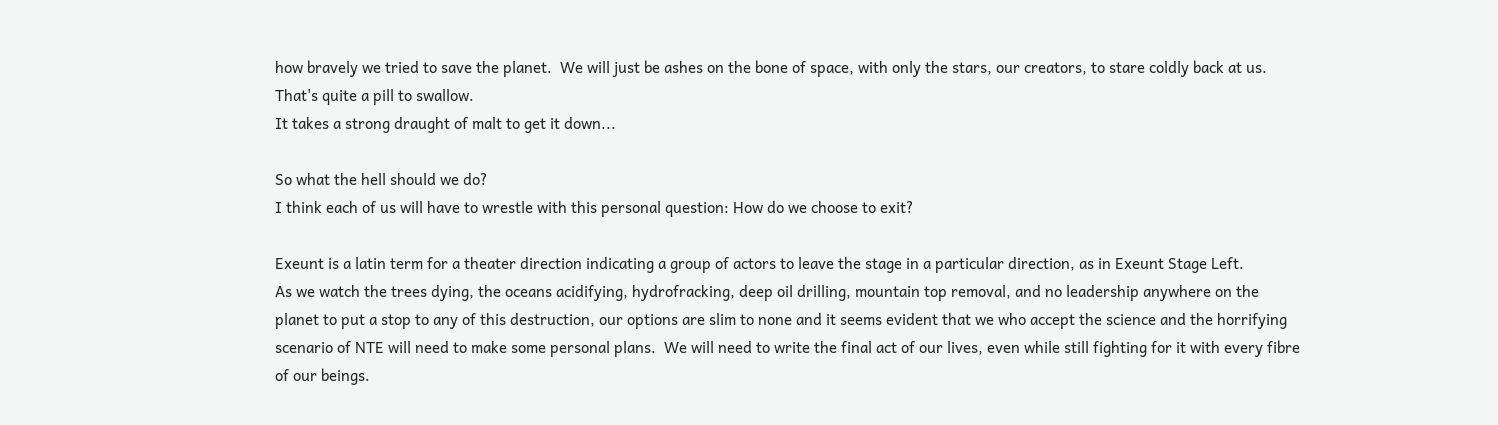how bravely we tried to save the planet.  We will just be ashes on the bone of space, with only the stars, our creators, to stare coldly back at us.   That's quite a pill to swallow.
It takes a strong draught of malt to get it down...

So what the hell should we do?
I think each of us will have to wrestle with this personal question: How do we choose to exit?

Exeunt is a latin term for a theater direction indicating a group of actors to leave the stage in a particular direction, as in Exeunt Stage Left.
As we watch the trees dying, the oceans acidifying, hydrofracking, deep oil drilling, mountain top removal, and no leadership anywhere on the planet to put a stop to any of this destruction, our options are slim to none and it seems evident that we who accept the science and the horrifying scenario of NTE will need to make some personal plans.  We will need to write the final act of our lives, even while still fighting for it with every fibre of our beings.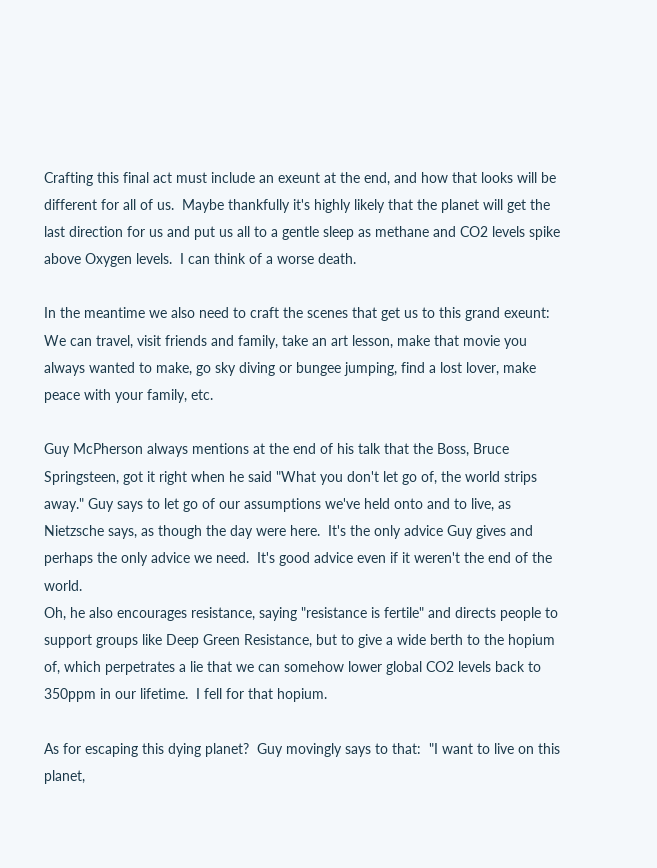Crafting this final act must include an exeunt at the end, and how that looks will be different for all of us.  Maybe thankfully it's highly likely that the planet will get the last direction for us and put us all to a gentle sleep as methane and CO2 levels spike above Oxygen levels.  I can think of a worse death.

In the meantime we also need to craft the scenes that get us to this grand exeunt: We can travel, visit friends and family, take an art lesson, make that movie you always wanted to make, go sky diving or bungee jumping, find a lost lover, make peace with your family, etc.

Guy McPherson always mentions at the end of his talk that the Boss, Bruce Springsteen, got it right when he said "What you don't let go of, the world strips away." Guy says to let go of our assumptions we've held onto and to live, as Nietzsche says, as though the day were here.  It's the only advice Guy gives and perhaps the only advice we need.  It's good advice even if it weren't the end of the world.
Oh, he also encourages resistance, saying "resistance is fertile" and directs people to support groups like Deep Green Resistance, but to give a wide berth to the hopium of, which perpetrates a lie that we can somehow lower global CO2 levels back to 350ppm in our lifetime.  I fell for that hopium.

As for escaping this dying planet?  Guy movingly says to that:  "I want to live on this planet,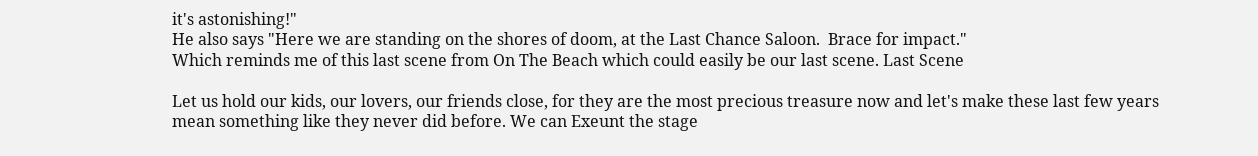it's astonishing!"
He also says "Here we are standing on the shores of doom, at the Last Chance Saloon.  Brace for impact."
Which reminds me of this last scene from On The Beach which could easily be our last scene. Last Scene

Let us hold our kids, our lovers, our friends close, for they are the most precious treasure now and let's make these last few years mean something like they never did before. We can Exeunt the stage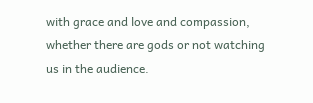with grace and love and compassion, whether there are gods or not watching us in the audience.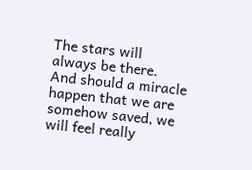The stars will always be there.
And should a miracle happen that we are somehow saved, we will feel really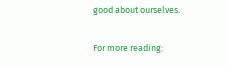good about ourselves.

For more reading: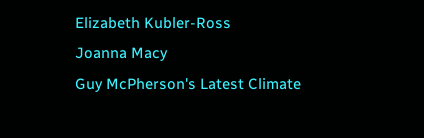Elizabeth Kubler-Ross
Joanna Macy
Guy McPherson's Latest Climate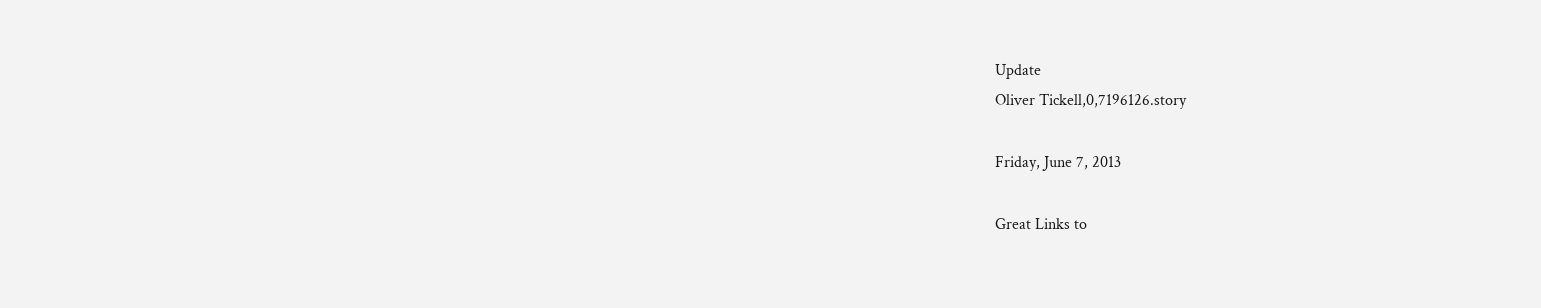Update
Oliver Tickell,0,7196126.story

Friday, June 7, 2013

Great Links to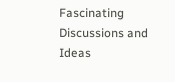Fascinating Discussions and Ideas